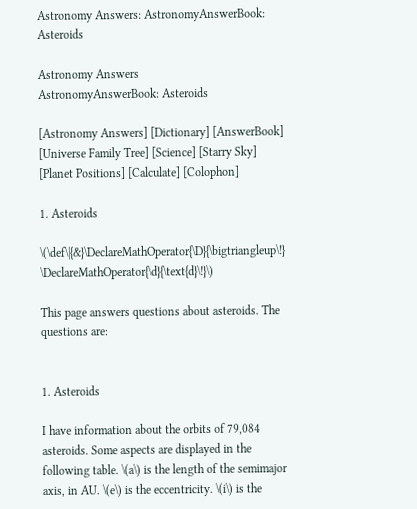Astronomy Answers: AstronomyAnswerBook: Asteroids

Astronomy Answers
AstronomyAnswerBook: Asteroids

[Astronomy Answers] [Dictionary] [AnswerBook] [Universe Family Tree] [Science] [Starry Sky] [Planet Positions] [Calculate] [Colophon]

1. Asteroids

\(\def\|{&}\DeclareMathOperator{\D}{\bigtriangleup\!} \DeclareMathOperator{\d}{\text{d}\!}\)

This page answers questions about asteroids. The questions are:


1. Asteroids

I have information about the orbits of 79,084 asteroids. Some aspects are displayed in the following table. \(a\) is the length of the semimajor axis, in AU. \(e\) is the eccentricity. \(i\) is the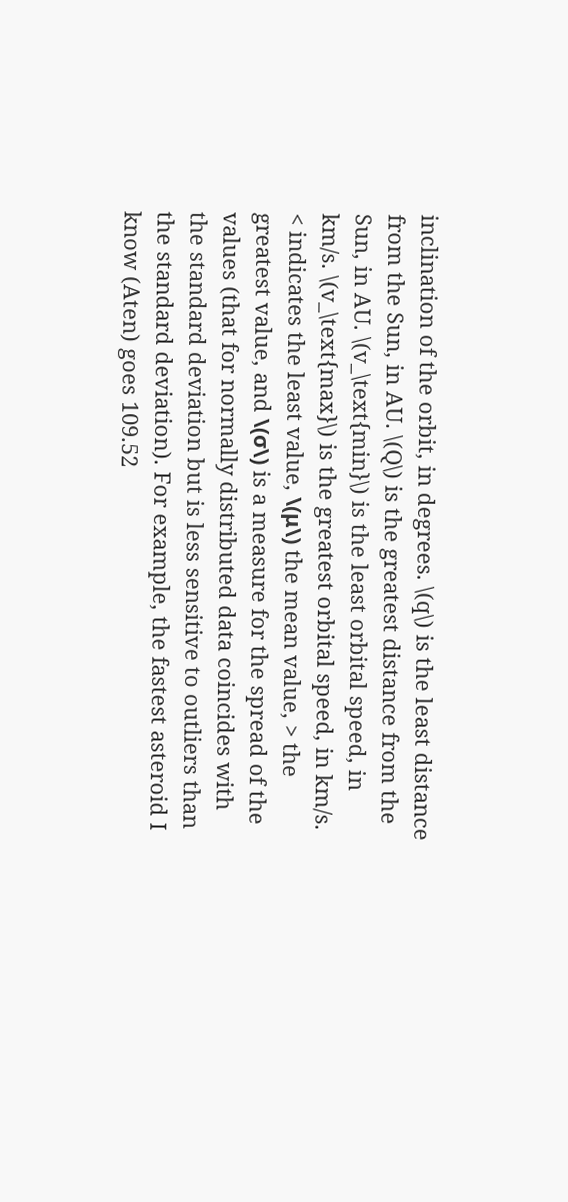inclination of the orbit, in degrees. \(q\) is the least distance from the Sun, in AU. \(Q\) is the greatest distance from the Sun, in AU. \(v_\text{min}\) is the least orbital speed, in km/s. \(v_\text{max}\) is the greatest orbital speed, in km/s. < indicates the least value, \(μ\) the mean value, > the greatest value, and \(σ\) is a measure for the spread of the values (that for normally distributed data coincides with the standard deviation but is less sensitive to outliers than the standard deviation). For example, the fastest asteroid I know (Aten) goes 109.52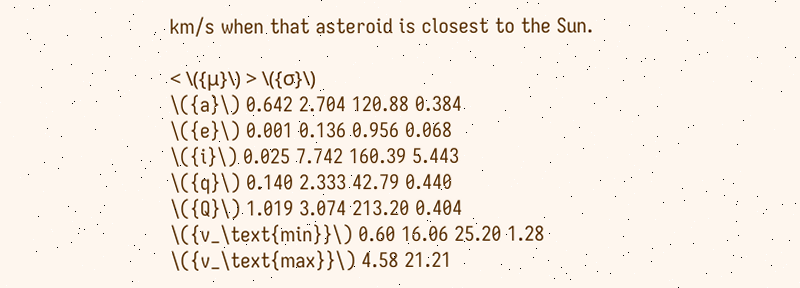km/s when that asteroid is closest to the Sun.

< \({μ}\) > \({σ}\)
\({a}\) 0.642 2.704 120.88 0.384
\({e}\) 0.001 0.136 0.956 0.068
\({i}\) 0.025 7.742 160.39 5.443
\({q}\) 0.140 2.333 42.79 0.440
\({Q}\) 1.019 3.074 213.20 0.404
\({v_\text{min}}\) 0.60 16.06 25.20 1.28
\({v_\text{max}}\) 4.58 21.21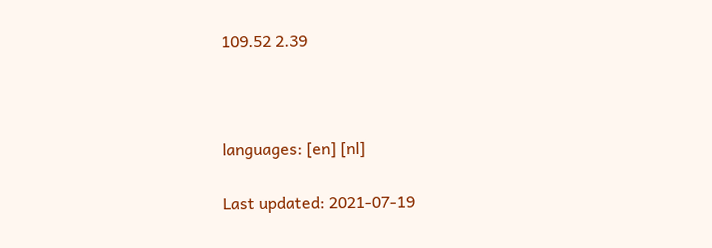109.52 2.39



languages: [en] [nl]

Last updated: 2021-07-19